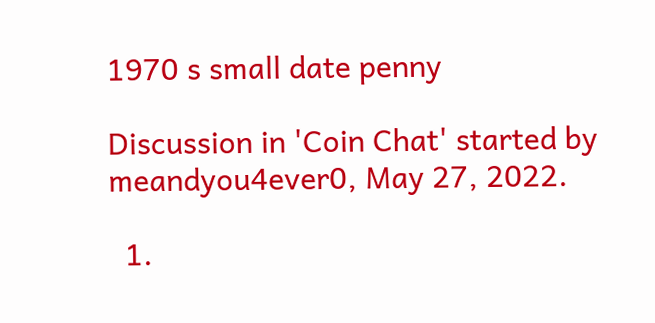1970 s small date penny

Discussion in 'Coin Chat' started by meandyou4ever0, May 27, 2022.

  1.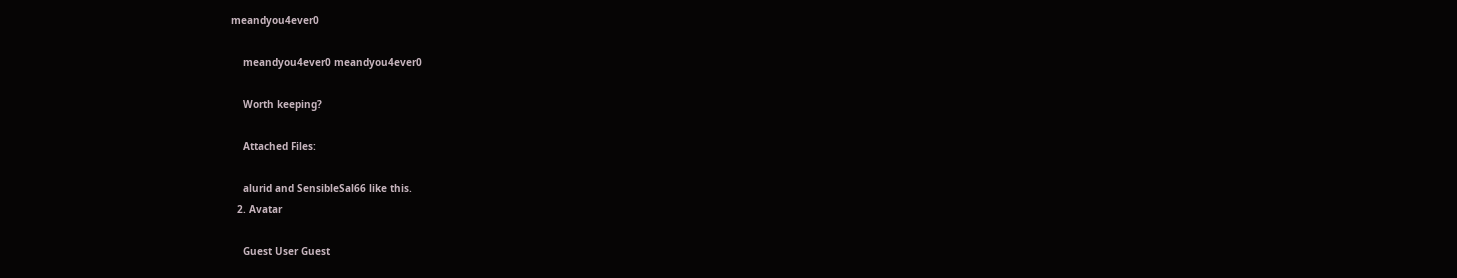meandyou4ever0

    meandyou4ever0 meandyou4ever0

    Worth keeping?

    Attached Files:

    alurid and SensibleSal66 like this.
  2. Avatar

    Guest User Guest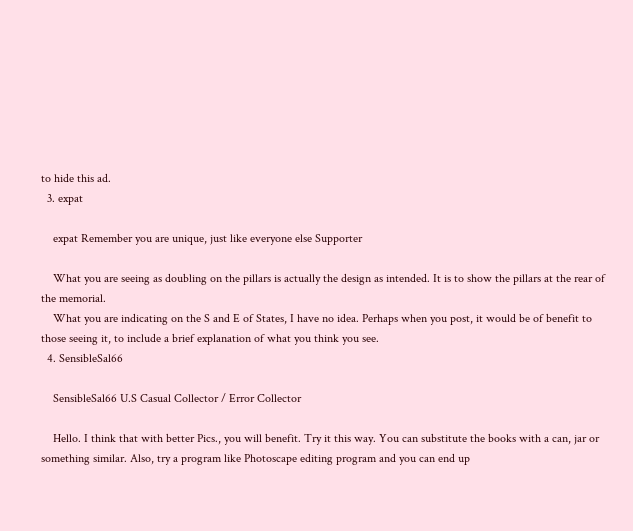to hide this ad.
  3. expat

    expat Remember you are unique, just like everyone else Supporter

    What you are seeing as doubling on the pillars is actually the design as intended. It is to show the pillars at the rear of the memorial.
    What you are indicating on the S and E of States, I have no idea. Perhaps when you post, it would be of benefit to those seeing it, to include a brief explanation of what you think you see.
  4. SensibleSal66

    SensibleSal66 U.S Casual Collector / Error Collector

    Hello. I think that with better Pics., you will benefit. Try it this way. You can substitute the books with a can, jar or something similar. Also, try a program like Photoscape editing program and you can end up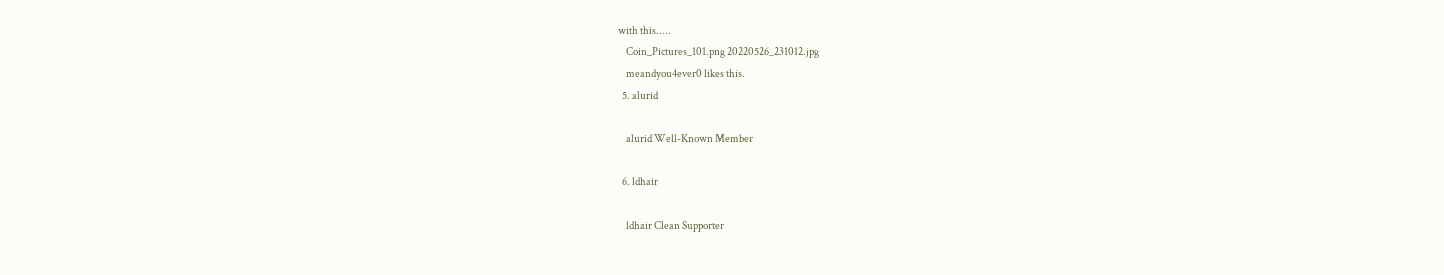with this.....
    Coin_Pictures_101.png 20220526_231012.jpg
    meandyou4ever0 likes this.
  5. alurid

    alurid Well-Known Member

  6. ldhair

    ldhair Clean Supporter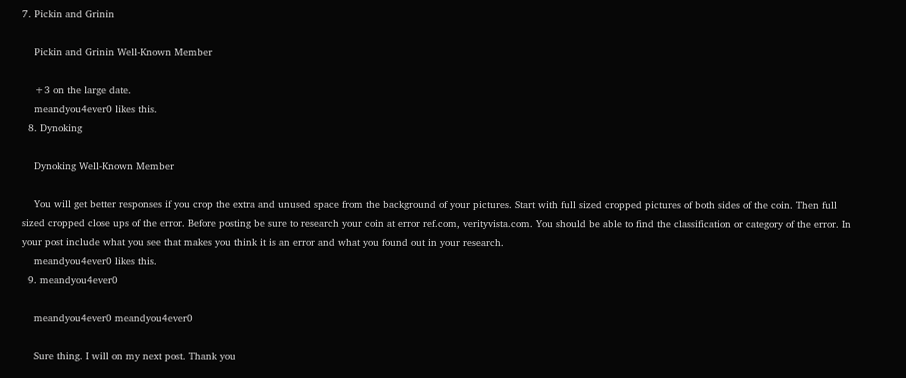7. Pickin and Grinin

    Pickin and Grinin Well-Known Member

    +3 on the large date.
    meandyou4ever0 likes this.
  8. Dynoking

    Dynoking Well-Known Member

    You will get better responses if you crop the extra and unused space from the background of your pictures. Start with full sized cropped pictures of both sides of the coin. Then full sized cropped close ups of the error. Before posting be sure to research your coin at error ref.com, verityvista.com. You should be able to find the classification or category of the error. In your post include what you see that makes you think it is an error and what you found out in your research.
    meandyou4ever0 likes this.
  9. meandyou4ever0

    meandyou4ever0 meandyou4ever0

    Sure thing. I will on my next post. Thank you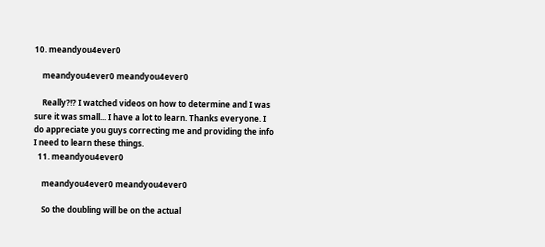10. meandyou4ever0

    meandyou4ever0 meandyou4ever0

    Really?!? I watched videos on how to determine and I was sure it was small... I have a lot to learn. Thanks everyone. I do appreciate you guys correcting me and providing the info I need to learn these things.
  11. meandyou4ever0

    meandyou4ever0 meandyou4ever0

    So the doubling will be on the actual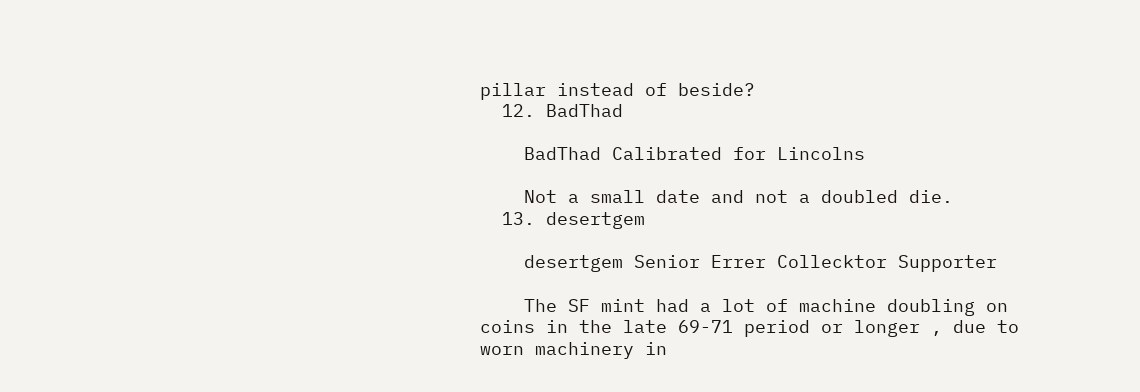pillar instead of beside?
  12. BadThad

    BadThad Calibrated for Lincolns

    Not a small date and not a doubled die.
  13. desertgem

    desertgem Senior Errer Collecktor Supporter

    The SF mint had a lot of machine doubling on coins in the late 69-71 period or longer , due to worn machinery in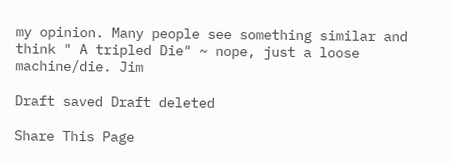my opinion. Many people see something similar and think " A tripled Die" ~ nope, just a loose machine/die. Jim

Draft saved Draft deleted

Share This Page